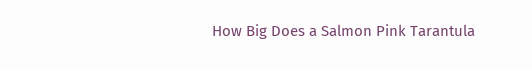How Big Does a Salmon Pink Tarantula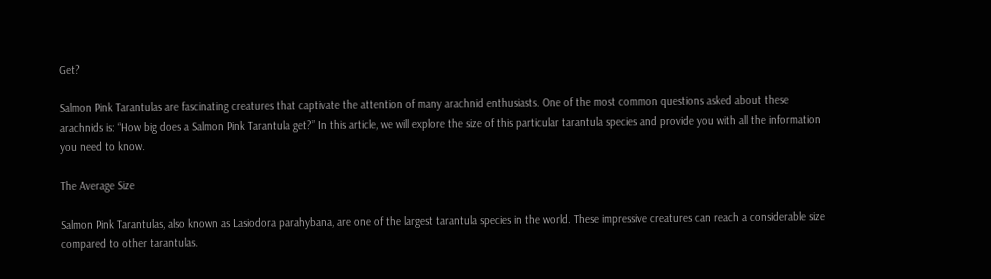Get?

Salmon Pink Tarantulas are fascinating creatures that captivate the attention of many arachnid enthusiasts. One of the most common questions asked about these arachnids is: “How big does a Salmon Pink Tarantula get?” In this article, we will explore the size of this particular tarantula species and provide you with all the information you need to know.

The Average Size

Salmon Pink Tarantulas, also known as Lasiodora parahybana, are one of the largest tarantula species in the world. These impressive creatures can reach a considerable size compared to other tarantulas.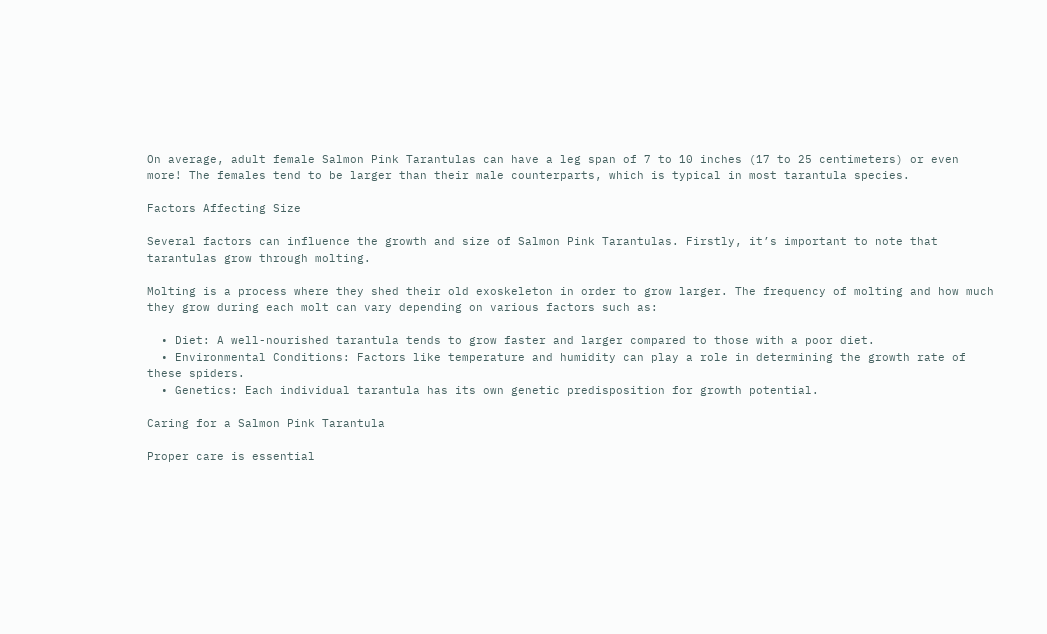On average, adult female Salmon Pink Tarantulas can have a leg span of 7 to 10 inches (17 to 25 centimeters) or even more! The females tend to be larger than their male counterparts, which is typical in most tarantula species.

Factors Affecting Size

Several factors can influence the growth and size of Salmon Pink Tarantulas. Firstly, it’s important to note that tarantulas grow through molting.

Molting is a process where they shed their old exoskeleton in order to grow larger. The frequency of molting and how much they grow during each molt can vary depending on various factors such as:

  • Diet: A well-nourished tarantula tends to grow faster and larger compared to those with a poor diet.
  • Environmental Conditions: Factors like temperature and humidity can play a role in determining the growth rate of these spiders.
  • Genetics: Each individual tarantula has its own genetic predisposition for growth potential.

Caring for a Salmon Pink Tarantula

Proper care is essential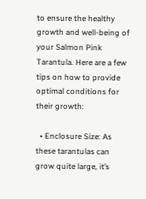to ensure the healthy growth and well-being of your Salmon Pink Tarantula. Here are a few tips on how to provide optimal conditions for their growth:

  • Enclosure Size: As these tarantulas can grow quite large, it’s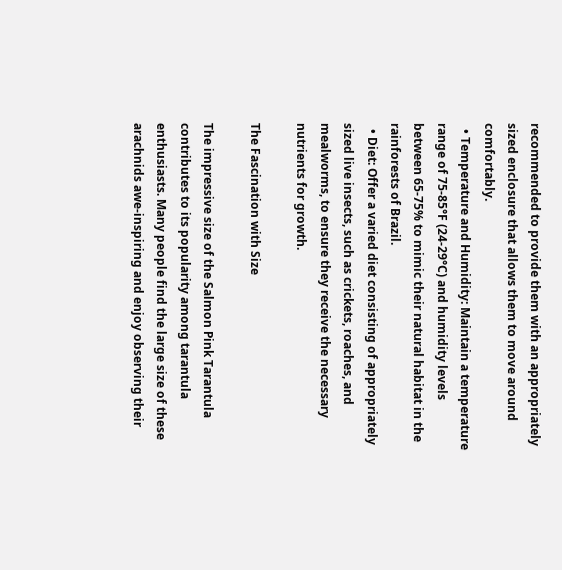recommended to provide them with an appropriately sized enclosure that allows them to move around comfortably.
  • Temperature and Humidity: Maintain a temperature range of 75-85°F (24-29°C) and humidity levels between 65-75% to mimic their natural habitat in the rainforests of Brazil.
  • Diet: Offer a varied diet consisting of appropriately sized live insects, such as crickets, roaches, and mealworms, to ensure they receive the necessary nutrients for growth.

The Fascination with Size

The impressive size of the Salmon Pink Tarantula contributes to its popularity among tarantula enthusiasts. Many people find the large size of these arachnids awe-inspiring and enjoy observing their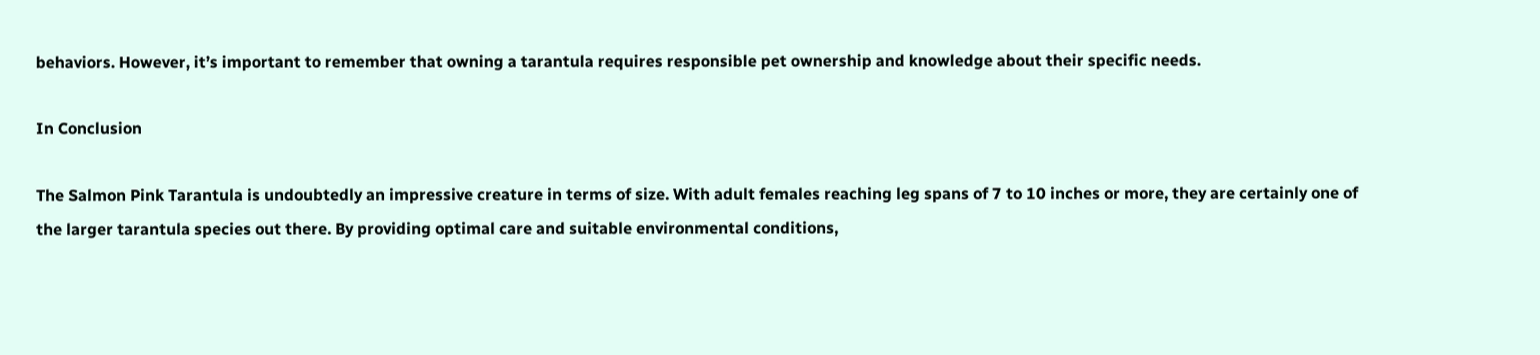behaviors. However, it’s important to remember that owning a tarantula requires responsible pet ownership and knowledge about their specific needs.

In Conclusion

The Salmon Pink Tarantula is undoubtedly an impressive creature in terms of size. With adult females reaching leg spans of 7 to 10 inches or more, they are certainly one of the larger tarantula species out there. By providing optimal care and suitable environmental conditions,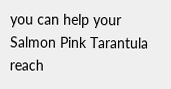you can help your Salmon Pink Tarantula reach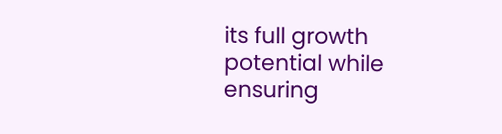its full growth potential while ensuring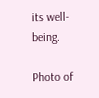its well-being.

Photo of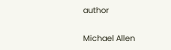author

Michael Allen